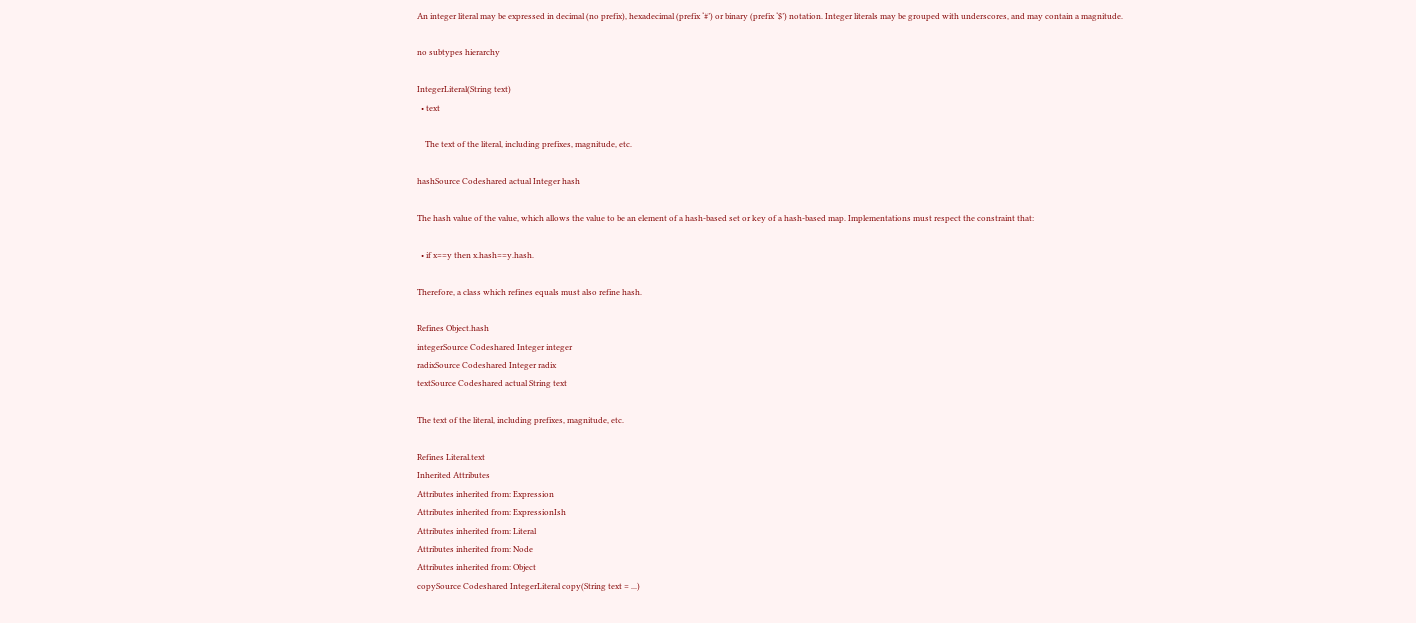An integer literal may be expressed in decimal (no prefix), hexadecimal (prefix ‘#’) or binary (prefix ‘$’) notation. Integer literals may be grouped with underscores, and may contain a magnitude.

no subtypes hierarchy

IntegerLiteral(String text)
  • text

    The text of the literal, including prefixes, magnitude, etc.

hashSource Codeshared actual Integer hash

The hash value of the value, which allows the value to be an element of a hash-based set or key of a hash-based map. Implementations must respect the constraint that:

  • if x==y then x.hash==y.hash.

Therefore, a class which refines equals must also refine hash.

Refines Object.hash
integerSource Codeshared Integer integer
radixSource Codeshared Integer radix
textSource Codeshared actual String text

The text of the literal, including prefixes, magnitude, etc.

Refines Literal.text
Inherited Attributes
Attributes inherited from: Expression
Attributes inherited from: ExpressionIsh
Attributes inherited from: Literal
Attributes inherited from: Node
Attributes inherited from: Object
copySource Codeshared IntegerLiteral copy(String text = ...)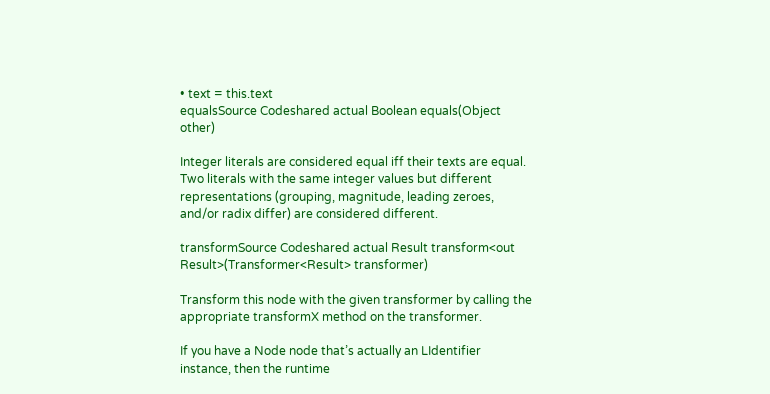• text = this.text
equalsSource Codeshared actual Boolean equals(Object other)

Integer literals are considered equal iff their texts are equal. Two literals with the same integer values but different representations (grouping, magnitude, leading zeroes, and/or radix differ) are considered different.

transformSource Codeshared actual Result transform<out Result>(Transformer<Result> transformer)

Transform this node with the given transformer by calling the appropriate transformX method on the transformer.

If you have a Node node that’s actually an LIdentifier instance, then the runtime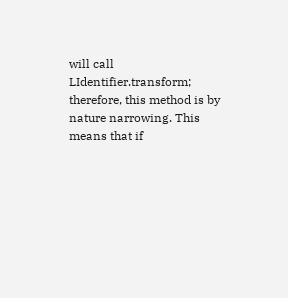will call LIdentifier.transform; therefore, this method is by nature narrowing. This means that if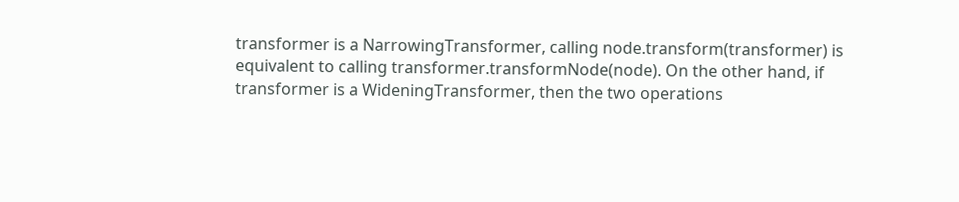transformer is a NarrowingTransformer, calling node.transform(transformer) is equivalent to calling transformer.transformNode(node). On the other hand, if transformer is a WideningTransformer, then the two operations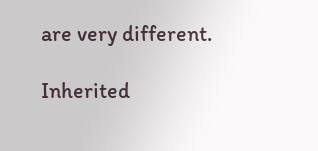are very different.

Inherited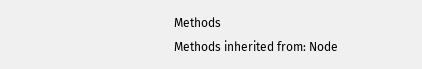Methods
Methods inherited from: Node